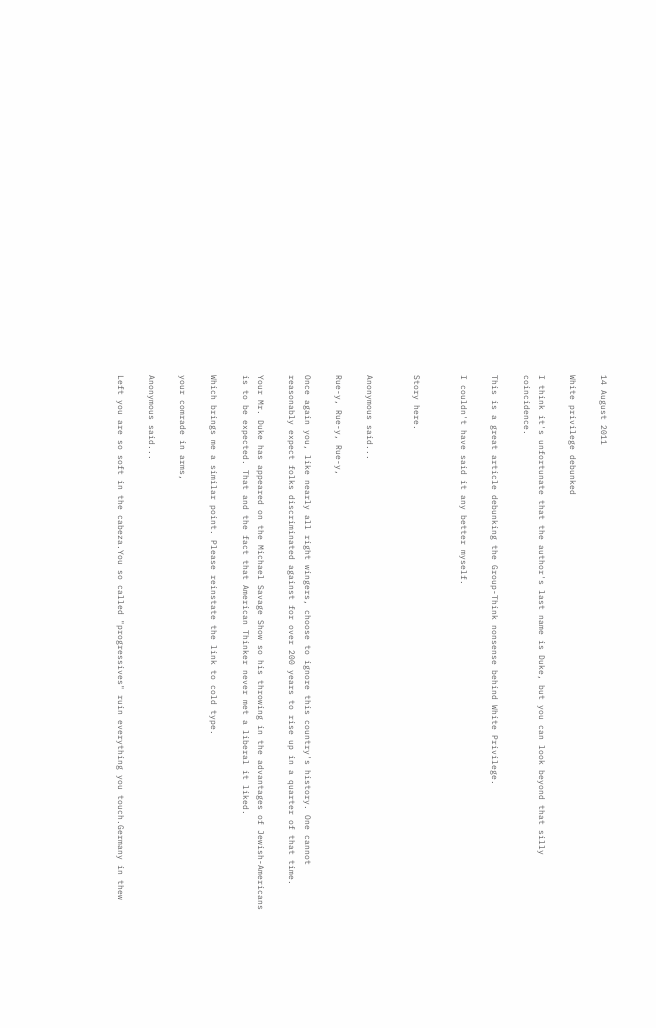14 August 2011

White privilege debunked

I think it's unfortunate that the author's last name is Duke, but you can look beyond that silly coincidence.

This is a great article debunking the Group-Think nonsense behind White Privilege.

I couldn't have said it any better myself.


Story here.


Anonymous said...

Rue-y, Rue-y, Rue-y,

Once again you, like nearly all right wingers, choose to ignore this country's history. One cannot reasonably expect folks discriminated against for over 200 years to rise up in a quarter of that time.

Your Mr. Duke has appeared on the Michael Savage Show so his throwing in the advantages of Jewish-Americans is to be expected. That and the fact that American Thinker never met a liberal it liked.

Which brings me a similar point. Please reinstate the link to cold type.

your comrade in arms,

Anonymous said...

Left you are so soft in the cabeza.You so called "progressives" ruin everything you touch.Germany in thew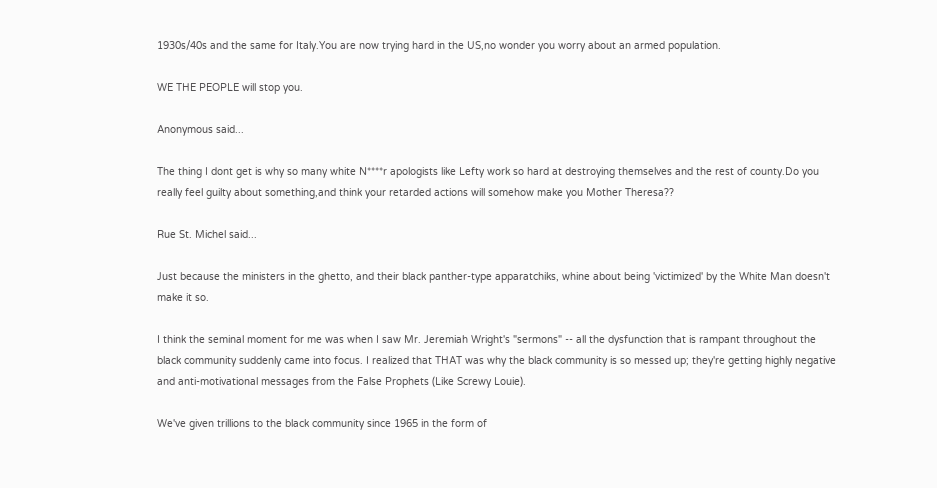1930s/40s and the same for Italy.You are now trying hard in the US,no wonder you worry about an armed population.

WE THE PEOPLE will stop you.

Anonymous said...

The thing I dont get is why so many white N****r apologists like Lefty work so hard at destroying themselves and the rest of county.Do you really feel guilty about something,and think your retarded actions will somehow make you Mother Theresa??

Rue St. Michel said...

Just because the ministers in the ghetto, and their black panther-type apparatchiks, whine about being 'victimized' by the White Man doesn't make it so.

I think the seminal moment for me was when I saw Mr. Jeremiah Wright's "sermons" -- all the dysfunction that is rampant throughout the black community suddenly came into focus. I realized that THAT was why the black community is so messed up; they're getting highly negative and anti-motivational messages from the False Prophets (Like Screwy Louie).

We've given trillions to the black community since 1965 in the form of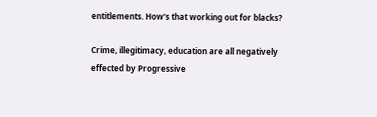entitlements. How's that working out for blacks?

Crime, illegitimacy, education are all negatively effected by Progressive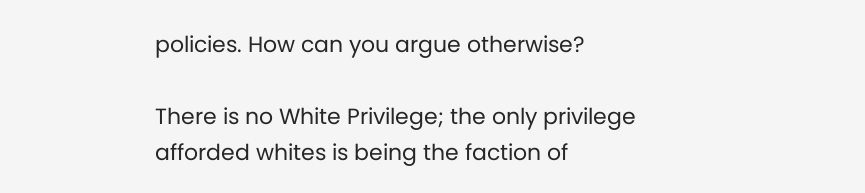policies. How can you argue otherwise?

There is no White Privilege; the only privilege afforded whites is being the faction of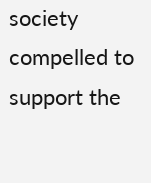society compelled to support the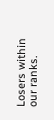Losers within our ranks.